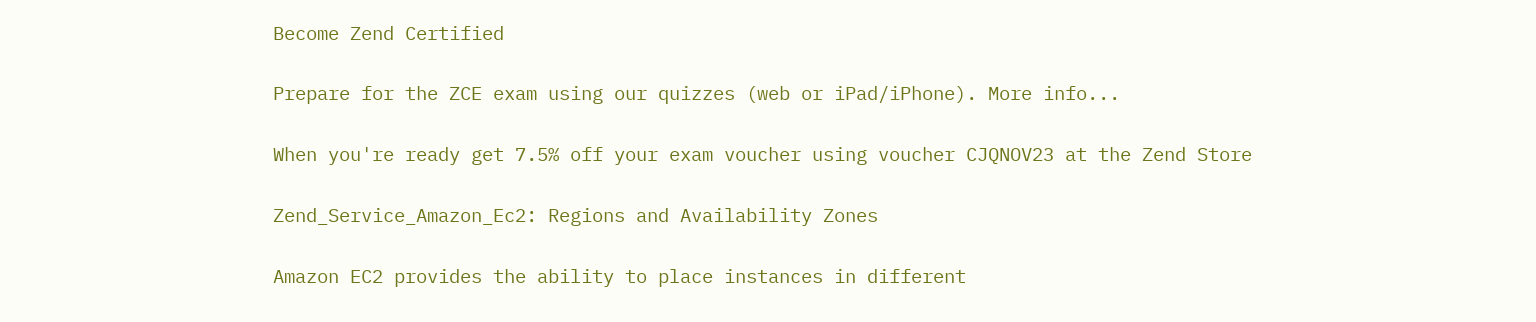Become Zend Certified

Prepare for the ZCE exam using our quizzes (web or iPad/iPhone). More info...

When you're ready get 7.5% off your exam voucher using voucher CJQNOV23 at the Zend Store

Zend_Service_Amazon_Ec2: Regions and Availability Zones

Amazon EC2 provides the ability to place instances in different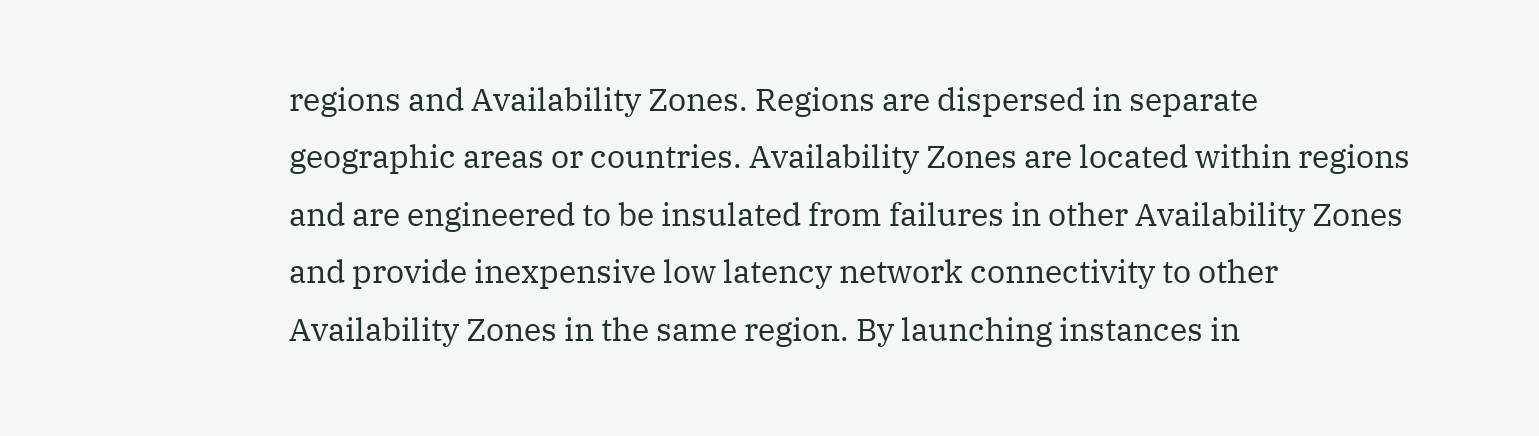regions and Availability Zones. Regions are dispersed in separate geographic areas or countries. Availability Zones are located within regions and are engineered to be insulated from failures in other Availability Zones and provide inexpensive low latency network connectivity to other Availability Zones in the same region. By launching instances in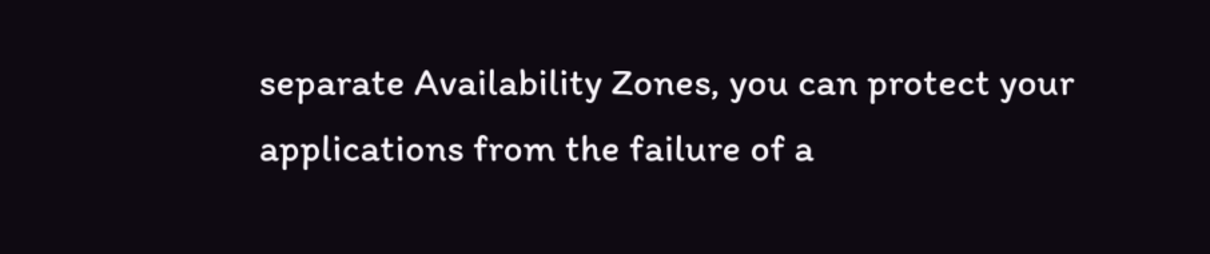separate Availability Zones, you can protect your applications from the failure of a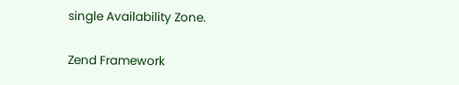single Availability Zone.

Zend Framework